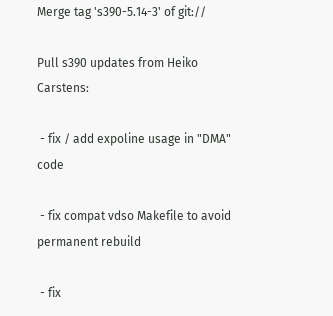Merge tag 's390-5.14-3' of git://

Pull s390 updates from Heiko Carstens:

 - fix / add expoline usage in "DMA" code

 - fix compat vdso Makefile to avoid permanent rebuild

 - fix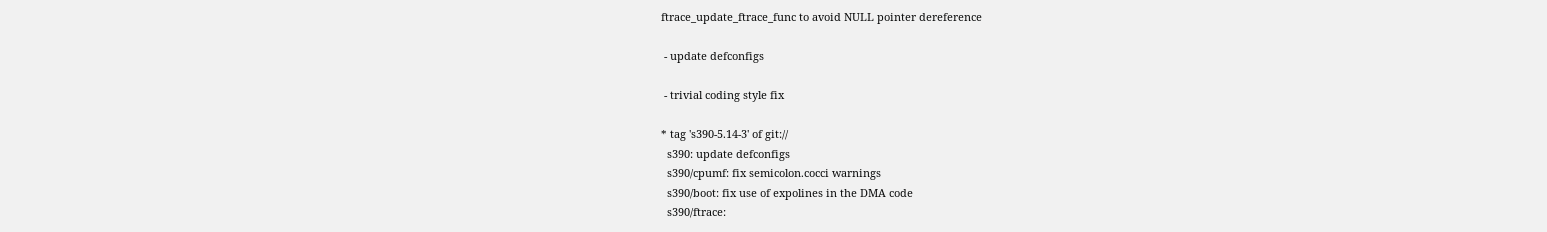ftrace_update_ftrace_func to avoid NULL pointer dereference

 - update defconfigs

 - trivial coding style fix

* tag 's390-5.14-3' of git://
  s390: update defconfigs
  s390/cpumf: fix semicolon.cocci warnings
  s390/boot: fix use of expolines in the DMA code
  s390/ftrace: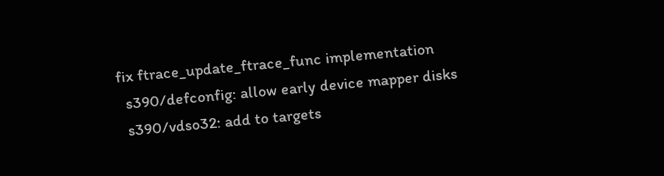fix ftrace_update_ftrace_func implementation
  s390/defconfig: allow early device mapper disks
  s390/vdso32: add to targets